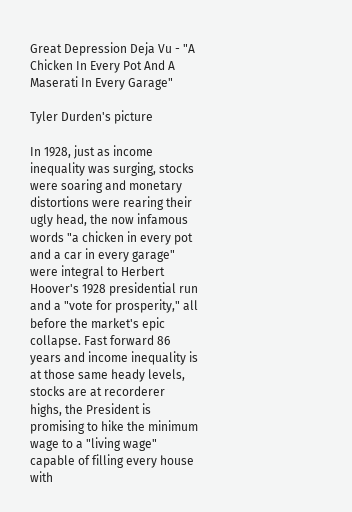Great Depression Deja Vu - "A Chicken In Every Pot And A Maserati In Every Garage"

Tyler Durden's picture

In 1928, just as income inequality was surging, stocks were soaring and monetary distortions were rearing their ugly head, the now infamous words "a chicken in every pot and a car in every garage" were integral to Herbert Hoover's 1928 presidential run and a "vote for prosperity," all before the market's epic collapse. Fast forward 86 years and income inequality is at those same heady levels, stocks are at recorderer highs, the President is promising to hike the minimum wage to a "living wage" capable of filling every house with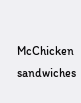McChicken sandwiches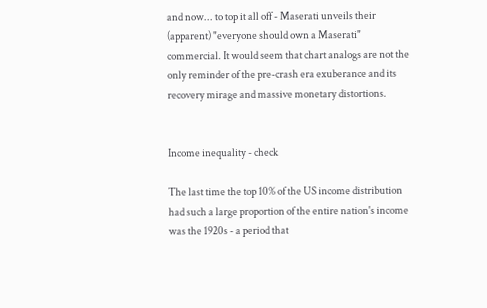and now... to top it all off - Maserati unveils their (apparent) "everyone should own a Maserati" commercial. It would seem that chart analogs are not the only reminder of the pre-crash era exuberance and its recovery mirage and massive monetary distortions.


Income inequality - check

The last time the top 10% of the US income distribution had such a large proportion of the entire nation's income was the 1920s - a period that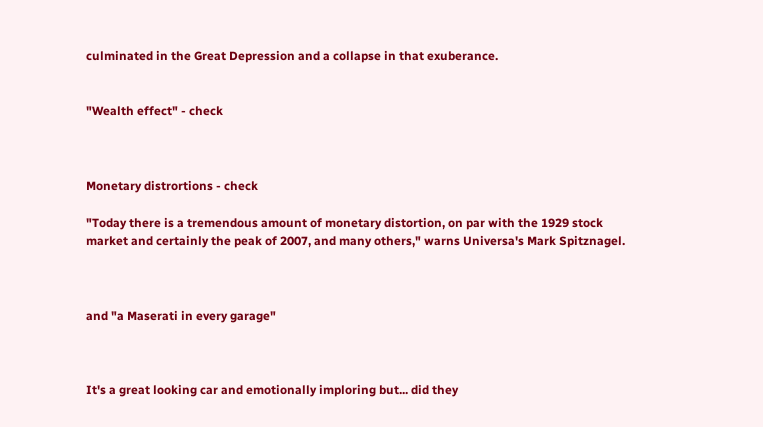culminated in the Great Depression and a collapse in that exuberance.


"Wealth effect" - check



Monetary distrortions - check

"Today there is a tremendous amount of monetary distortion, on par with the 1929 stock market and certainly the peak of 2007, and many others," warns Universa's Mark Spitznagel.



and "a Maserati in every garage"



It's a great looking car and emotionally imploring but... did they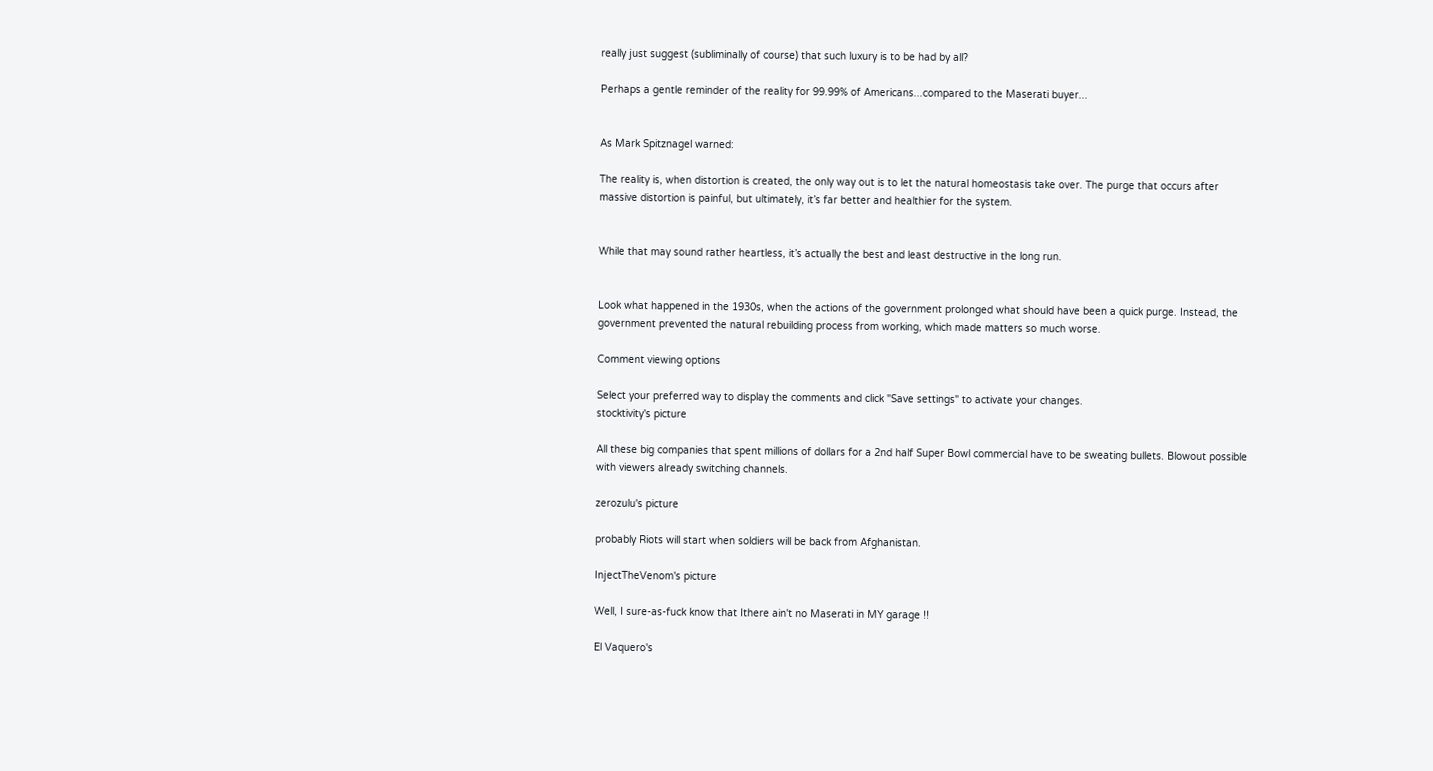really just suggest (subliminally of course) that such luxury is to be had by all?

Perhaps a gentle reminder of the reality for 99.99% of Americans...compared to the Maserati buyer...


As Mark Spitznagel warned:

The reality is, when distortion is created, the only way out is to let the natural homeostasis take over. The purge that occurs after massive distortion is painful, but ultimately, it’s far better and healthier for the system.


While that may sound rather heartless, it’s actually the best and least destructive in the long run.


Look what happened in the 1930s, when the actions of the government prolonged what should have been a quick purge. Instead, the government prevented the natural rebuilding process from working, which made matters so much worse.

Comment viewing options

Select your preferred way to display the comments and click "Save settings" to activate your changes.
stocktivity's picture

All these big companies that spent millions of dollars for a 2nd half Super Bowl commercial have to be sweating bullets. Blowout possible with viewers already switching channels.

zerozulu's picture

probably Riots will start when soldiers will be back from Afghanistan.

InjectTheVenom's picture

Well, I sure-as-fuck know that Ithere ain't no Maserati in MY garage !!

El Vaquero's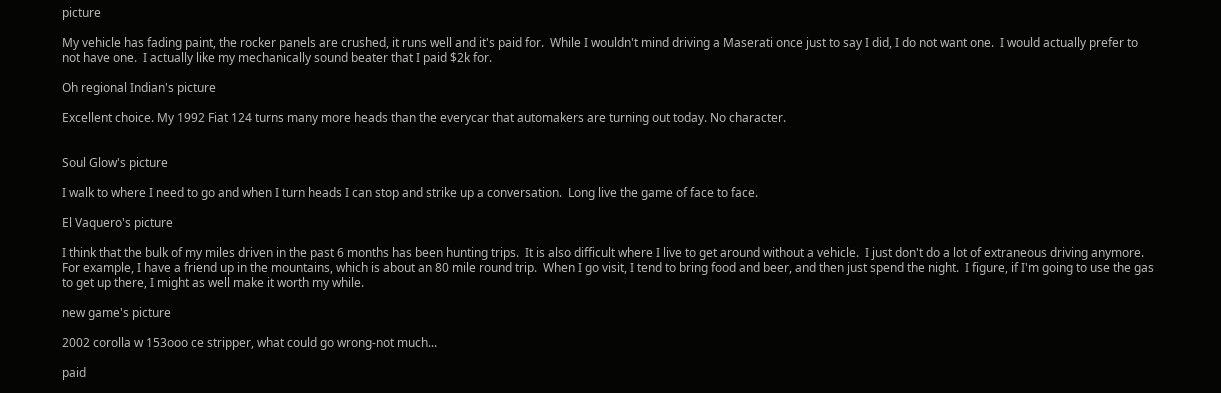picture

My vehicle has fading paint, the rocker panels are crushed, it runs well and it's paid for.  While I wouldn't mind driving a Maserati once just to say I did, I do not want one.  I would actually prefer to not have one.  I actually like my mechanically sound beater that I paid $2k for.

Oh regional Indian's picture

Excellent choice. My 1992 Fiat 124 turns many more heads than the everycar that automakers are turning out today. No character.


Soul Glow's picture

I walk to where I need to go and when I turn heads I can stop and strike up a conversation.  Long live the game of face to face.

El Vaquero's picture

I think that the bulk of my miles driven in the past 6 months has been hunting trips.  It is also difficult where I live to get around without a vehicle.  I just don't do a lot of extraneous driving anymore.  For example, I have a friend up in the mountains, which is about an 80 mile round trip.  When I go visit, I tend to bring food and beer, and then just spend the night.  I figure, if I'm going to use the gas to get up there, I might as well make it worth my while.

new game's picture

2002 corolla w 153ooo ce stripper, what could go wrong-not much...

paid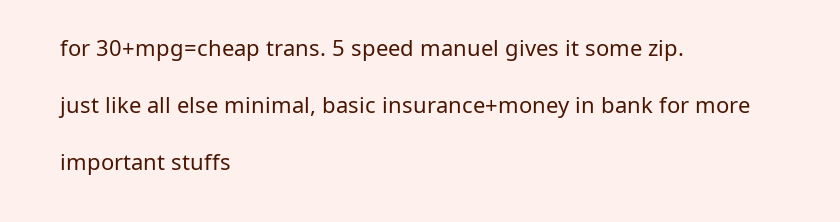for 30+mpg=cheap trans. 5 speed manuel gives it some zip.

just like all else minimal, basic insurance+money in bank for more

important stuffs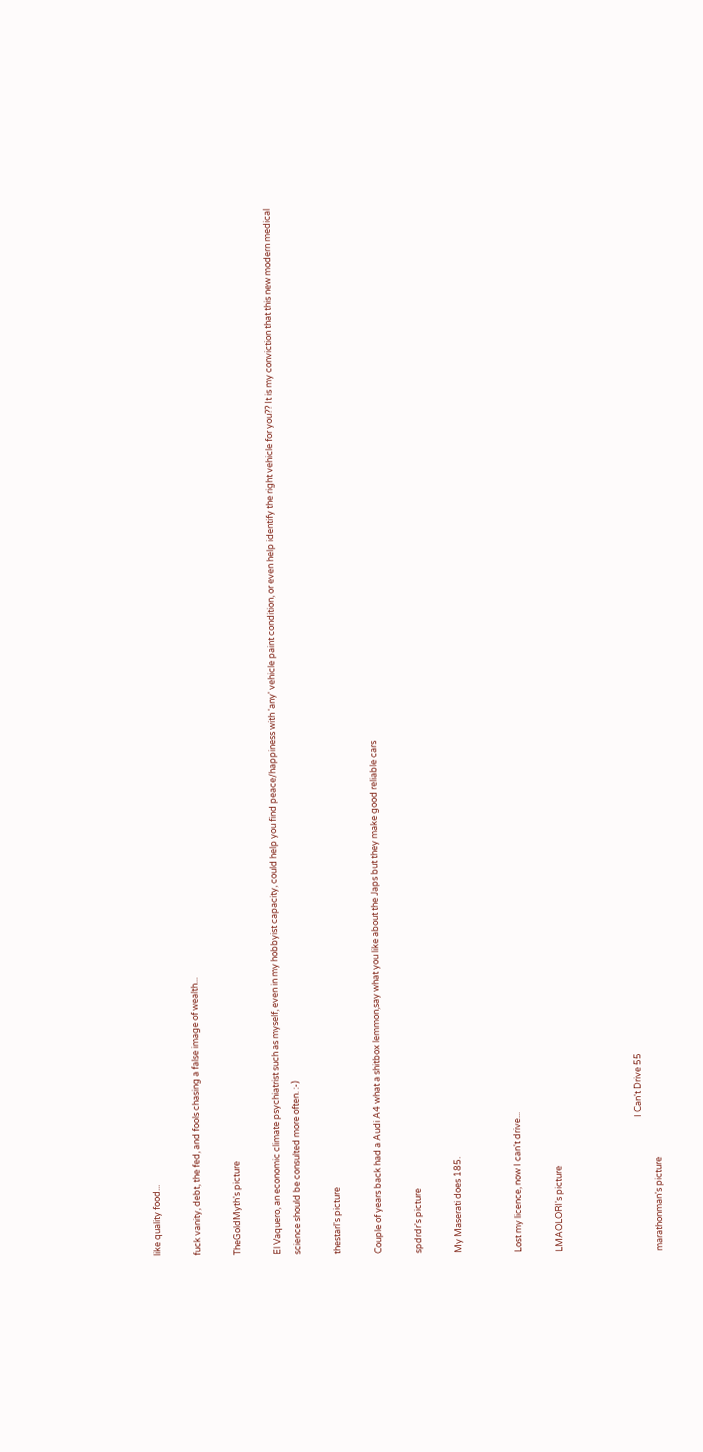like quality food...

fuck vanity, debt, the fed, and fools chasing a false image of wealth...

TheGoldMyth's picture

El Vaquero, an economic climate psychiatrist such as myself, even in my hobbyist capacity, could help you find peace/happiness with 'any' vehicle paint condition, or even help identify the right vehicle for you?? It is my conviction that this new modern medical science should be consulted more often. :-)

thestarl's picture

Couple of years back had a Audi A4 what a shitbox lemmon,say what you like about the Japs but they make good reliable cars

spdrdr's picture

My Maserati does 185.


Lost my licence, now I can't drive...

LMAOLORI's picture



                                                                   I Can't Drive 55
marathonman's picture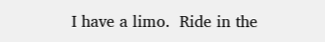I have a limo.  Ride in the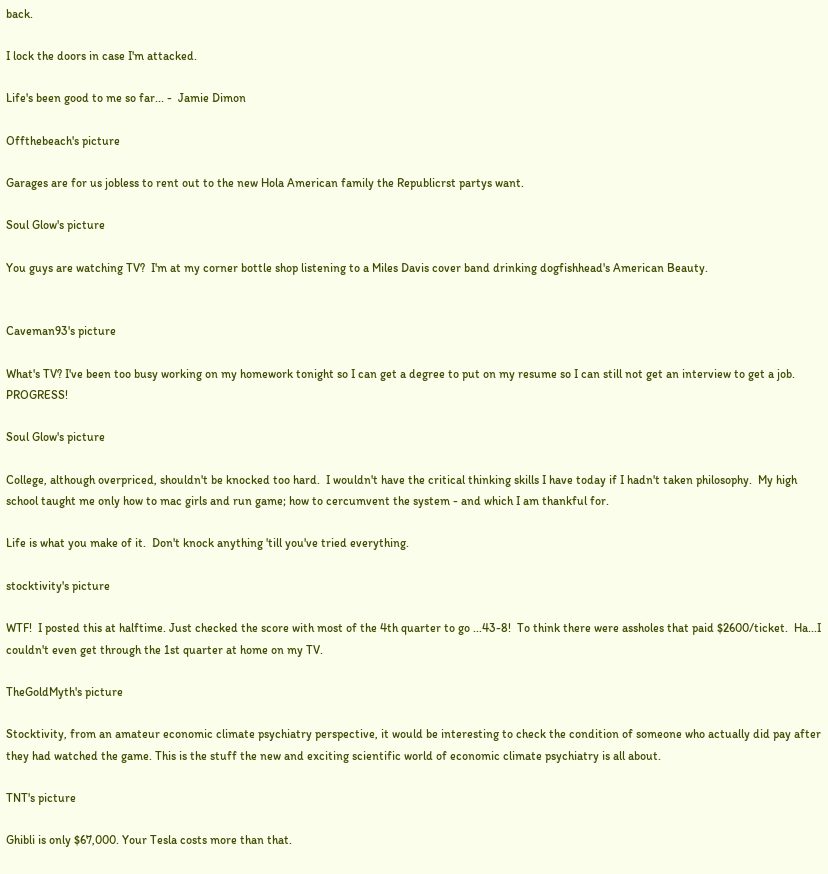back.

I lock the doors in case I'm attacked.

Life's been good to me so far... -  Jamie Dimon

Offthebeach's picture

Garages are for us jobless to rent out to the new Hola American family the Republicrst partys want.

Soul Glow's picture

You guys are watching TV?  I'm at my corner bottle shop listening to a Miles Davis cover band drinking dogfishhead's American Beauty.


Caveman93's picture

What's TV? I've been too busy working on my homework tonight so I can get a degree to put on my resume so I can still not get an interview to get a job. PROGRESS!

Soul Glow's picture

College, although overpriced, shouldn't be knocked too hard.  I wouldn't have the critical thinking skills I have today if I hadn't taken philosophy.  My high school taught me only how to mac girls and run game; how to cercumvent the system - and which I am thankful for.

Life is what you make of it.  Don't knock anything 'till you've tried everything.

stocktivity's picture

WTF!  I posted this at halftime. Just checked the score with most of the 4th quarter to go ...43-8!  To think there were assholes that paid $2600/ticket.  Ha...I couldn't even get through the 1st quarter at home on my TV.

TheGoldMyth's picture

Stocktivity, from an amateur economic climate psychiatry perspective, it would be interesting to check the condition of someone who actually did pay after they had watched the game. This is the stuff the new and exciting scientific world of economic climate psychiatry is all about.

TNT's picture

Ghibli is only $67,000. Your Tesla costs more than that.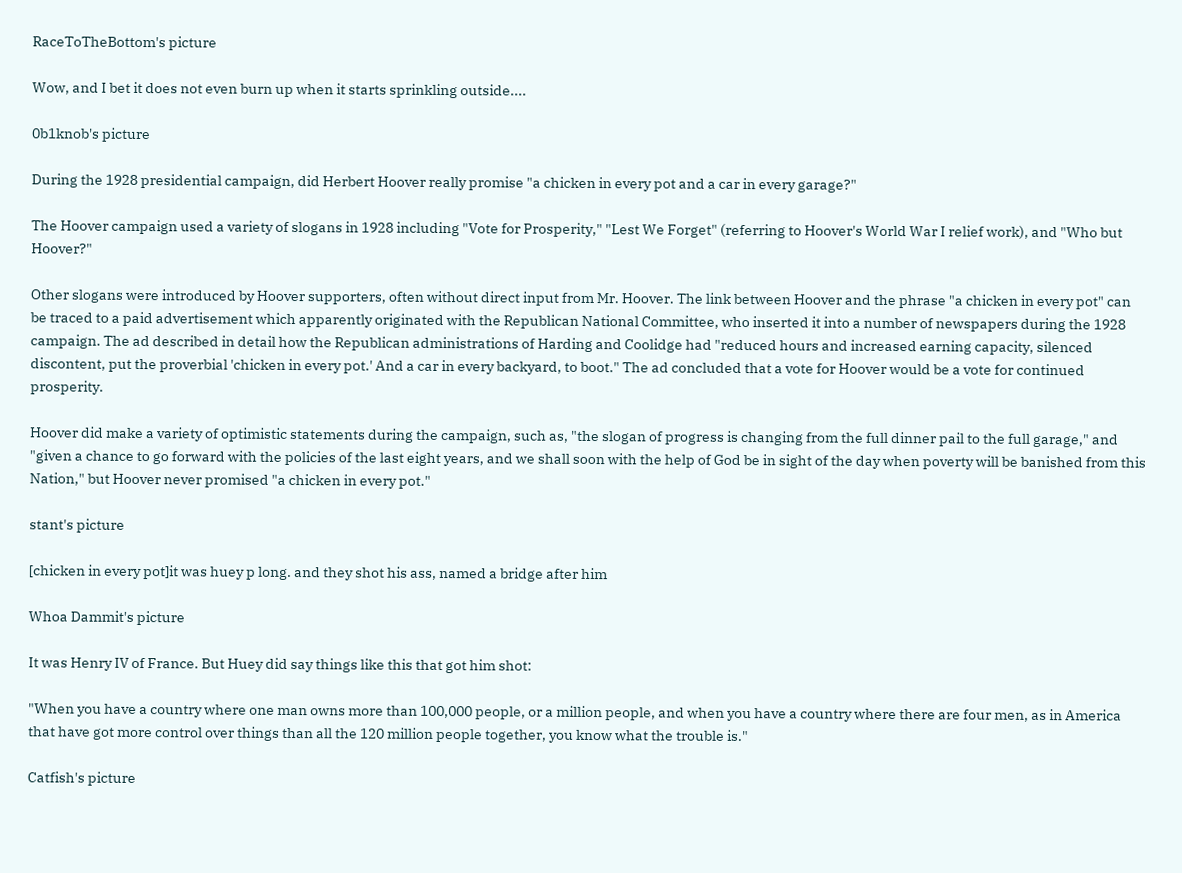RaceToTheBottom's picture

Wow, and I bet it does not even burn up when it starts sprinkling outside....

0b1knob's picture

During the 1928 presidential campaign, did Herbert Hoover really promise "a chicken in every pot and a car in every garage?"

The Hoover campaign used a variety of slogans in 1928 including "Vote for Prosperity," "Lest We Forget" (referring to Hoover's World War I relief work), and "Who but Hoover?"

Other slogans were introduced by Hoover supporters, often without direct input from Mr. Hoover. The link between Hoover and the phrase "a chicken in every pot" can be traced to a paid advertisement which apparently originated with the Republican National Committee, who inserted it into a number of newspapers during the 1928 campaign. The ad described in detail how the Republican administrations of Harding and Coolidge had "reduced hours and increased earning capacity, silenced discontent, put the proverbial 'chicken in every pot.' And a car in every backyard, to boot." The ad concluded that a vote for Hoover would be a vote for continued prosperity.

Hoover did make a variety of optimistic statements during the campaign, such as, "the slogan of progress is changing from the full dinner pail to the full garage," and "given a chance to go forward with the policies of the last eight years, and we shall soon with the help of God be in sight of the day when poverty will be banished from this Nation," but Hoover never promised "a chicken in every pot."

stant's picture

[chicken in every pot]it was huey p long. and they shot his ass, named a bridge after him

Whoa Dammit's picture

It was Henry IV of France. But Huey did say things like this that got him shot:

"When you have a country where one man owns more than 100,000 people, or a million people, and when you have a country where there are four men, as in America that have got more control over things than all the 120 million people together, you know what the trouble is."

Catfish's picture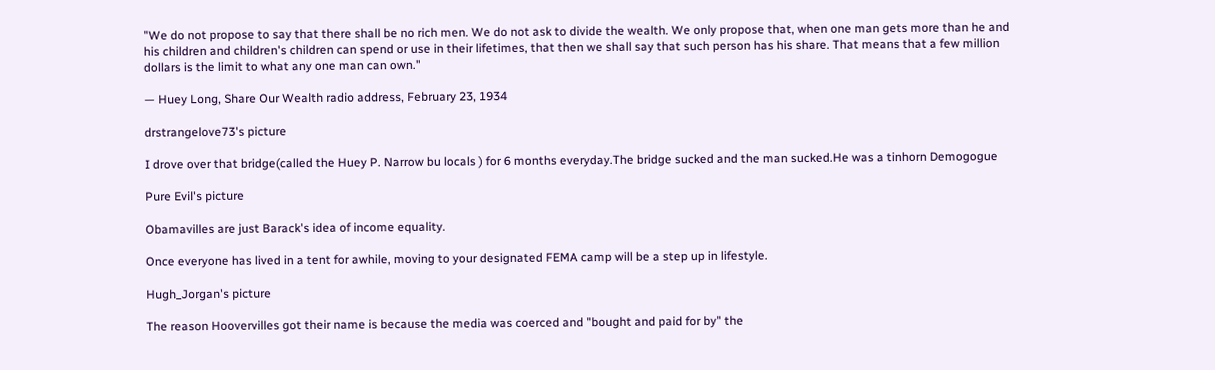"We do not propose to say that there shall be no rich men. We do not ask to divide the wealth. We only propose that, when one man gets more than he and his children and children's children can spend or use in their lifetimes, that then we shall say that such person has his share. That means that a few million dollars is the limit to what any one man can own."

— Huey Long, Share Our Wealth radio address, February 23, 1934

drstrangelove73's picture

I drove over that bridge(called the Huey P. Narrow bu locals ) for 6 months everyday.The bridge sucked and the man sucked.He was a tinhorn Demogogue

Pure Evil's picture

Obamavilles are just Barack's idea of income equality.

Once everyone has lived in a tent for awhile, moving to your designated FEMA camp will be a step up in lifestyle.

Hugh_Jorgan's picture

The reason Hoovervilles got their name is because the media was coerced and "bought and paid for by" the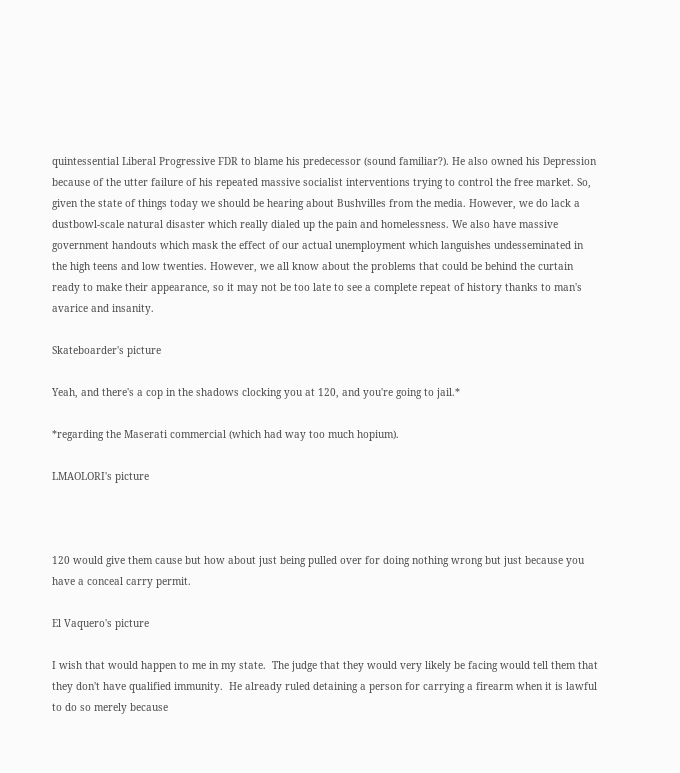quintessential Liberal Progressive FDR to blame his predecessor (sound familiar?). He also owned his Depression because of the utter failure of his repeated massive socialist interventions trying to control the free market. So, given the state of things today we should be hearing about Bushvilles from the media. However, we do lack a dustbowl-scale natural disaster which really dialed up the pain and homelessness. We also have massive government handouts which mask the effect of our actual unemployment which languishes undesseminated in the high teens and low twenties. However, we all know about the problems that could be behind the curtain ready to make their appearance, so it may not be too late to see a complete repeat of history thanks to man's avarice and insanity.

Skateboarder's picture

Yeah, and there's a cop in the shadows clocking you at 120, and you're going to jail.*

*regarding the Maserati commercial (which had way too much hopium).

LMAOLORI's picture



120 would give them cause but how about just being pulled over for doing nothing wrong but just because you have a conceal carry permit.

El Vaquero's picture

I wish that would happen to me in my state.  The judge that they would very likely be facing would tell them that they don't have qualified immunity.  He already ruled detaining a person for carrying a firearm when it is lawful to do so merely because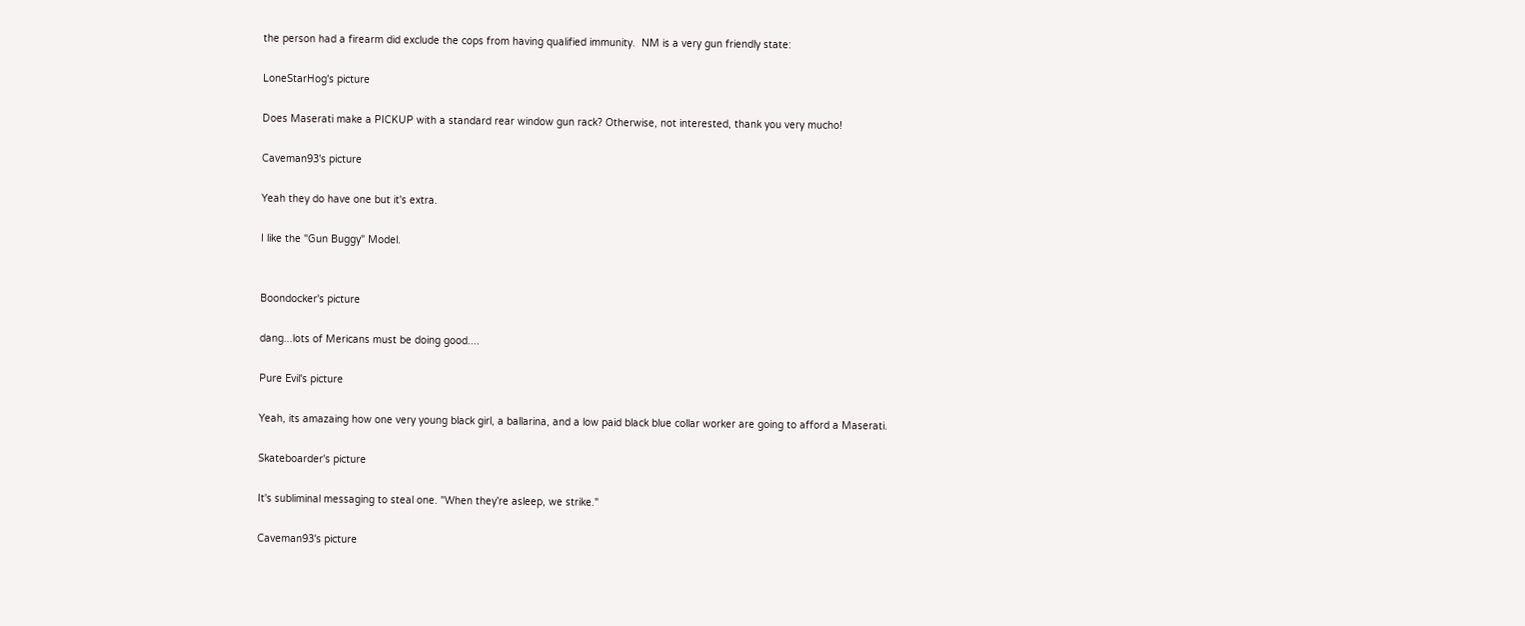the person had a firearm did exclude the cops from having qualified immunity.  NM is a very gun friendly state:

LoneStarHog's picture

Does Maserati make a PICKUP with a standard rear window gun rack? Otherwise, not interested, thank you very mucho!

Caveman93's picture

Yeah they do have one but it's extra.

I like the "Gun Buggy" Model.


Boondocker's picture

dang...lots of Mericans must be doing good....

Pure Evil's picture

Yeah, its amazaing how one very young black girl, a ballarina, and a low paid black blue collar worker are going to afford a Maserati.

Skateboarder's picture

It's subliminal messaging to steal one. "When they're asleep, we strike."

Caveman93's picture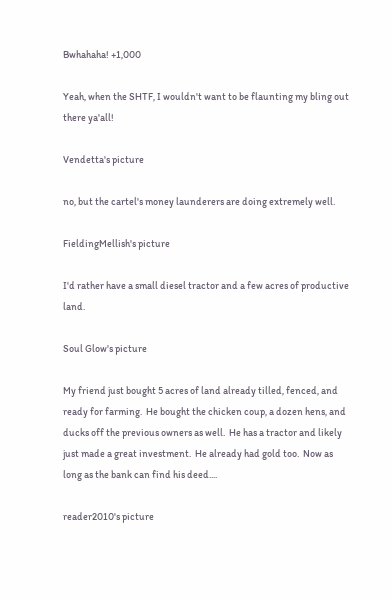Bwhahaha! +1,000

Yeah, when the SHTF, I wouldn't want to be flaunting my bling out there ya'all!

Vendetta's picture

no, but the cartel's money launderers are doing extremely well.

FieldingMellish's picture

I'd rather have a small diesel tractor and a few acres of productive land.

Soul Glow's picture

My friend just bought 5 acres of land already tilled, fenced, and ready for farming.  He bought the chicken coup, a dozen hens, and ducks off the previous owners as well.  He has a tractor and likely just made a great investment.  He already had gold too.  Now as long as the bank can find his deed....

reader2010's picture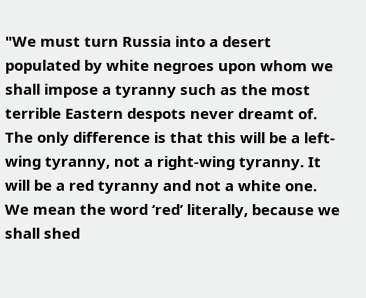"We must turn Russia into a desert populated by white negroes upon whom we shall impose a tyranny such as the most terrible Eastern despots never dreamt of. The only difference is that this will be a left-wing tyranny, not a right-wing tyranny. It will be a red tyranny and not a white one. We mean the word ‘red’ literally, because we shall shed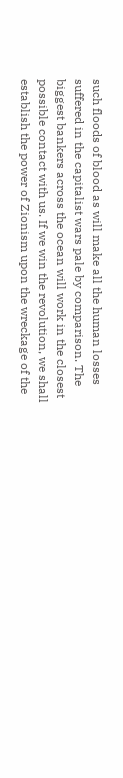such floods of blood as will make all the human losses suffered in the capitalist wars pale by comparison. The biggest bankers across the ocean will work in the closest possible contact with us. If we win the revolution, we shall establish the power of Zionism upon the wreckage of the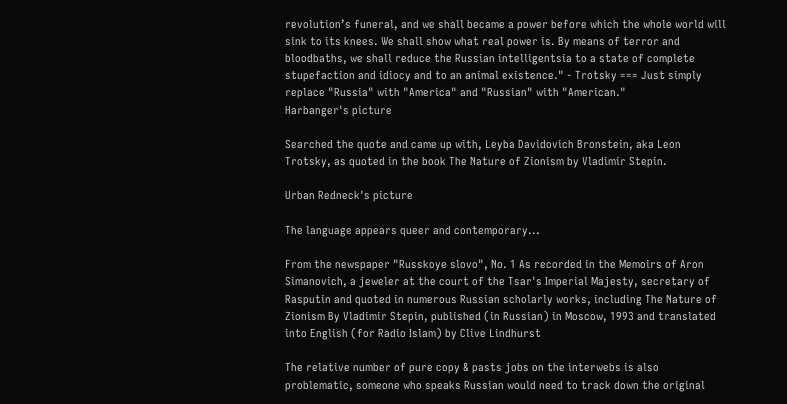revolution’s funeral, and we shall became a power before which the whole world will sink to its knees. We shall show what real power is. By means of terror and bloodbaths, we shall reduce the Russian intelligentsia to a state of complete stupefaction and idiocy and to an animal existence." - Trotsky === Just simply replace "Russia" with "America" and "Russian" with "American."
Harbanger's picture

Searched the quote and came up with, Leyba Davidovich Bronstein, aka Leon Trotsky, as quoted in the book The Nature of Zionism by Vladimir Stepin.

Urban Redneck's picture

The language appears queer and contemporary...

From the newspaper "Russkoye slovo", No. 1 As recorded in the Memoirs of Aron Simanovich, a jeweler at the court of the Tsar's Imperial Majesty, secretary of Rasputin and quoted in numerous Russian scholarly works, including The Nature of Zionism By Vladimir Stepin, published (in Russian) in Moscow, 1993 and translated into English (for Radio Islam) by Clive Lindhurst

The relative number of pure copy & pasts jobs on the interwebs is also problematic, someone who speaks Russian would need to track down the original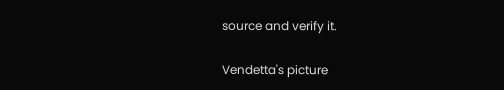source and verify it.

Vendetta's picture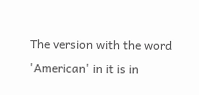The version with the word 'American' in it is in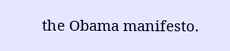the Obama manifesto.